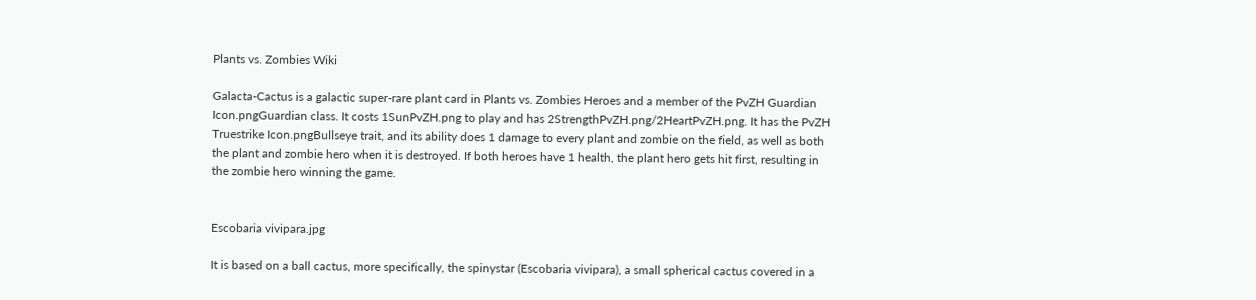Plants vs. Zombies Wiki

Galacta-Cactus is a galactic super-rare plant card in Plants vs. Zombies Heroes and a member of the PvZH Guardian Icon.pngGuardian class. It costs 1SunPvZH.png to play and has 2StrengthPvZH.png/2HeartPvZH.png. It has the PvZH Truestrike Icon.pngBullseye trait, and its ability does 1 damage to every plant and zombie on the field, as well as both the plant and zombie hero when it is destroyed. If both heroes have 1 health, the plant hero gets hit first, resulting in the zombie hero winning the game.


Escobaria vivipara.jpg

It is based on a ball cactus, more specifically, the spinystar (Escobaria vivipara), a small spherical cactus covered in a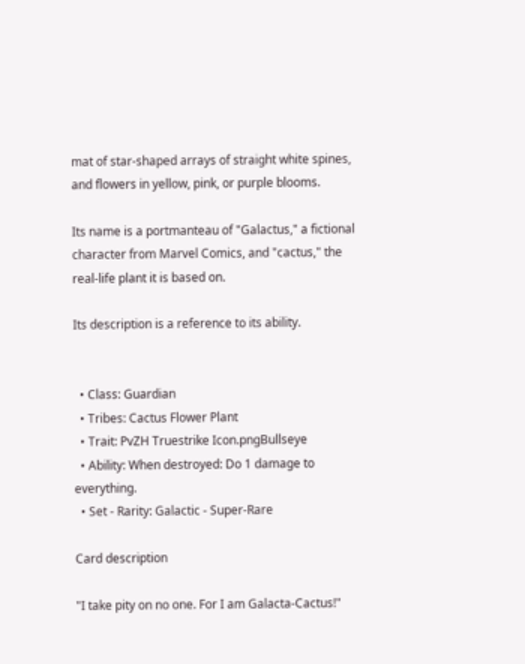mat of star-shaped arrays of straight white spines, and flowers in yellow, pink, or purple blooms.

Its name is a portmanteau of "Galactus," a fictional character from Marvel Comics, and "cactus," the real-life plant it is based on.

Its description is a reference to its ability.


  • Class: Guardian
  • Tribes: Cactus Flower Plant
  • Trait: PvZH Truestrike Icon.pngBullseye
  • Ability: When destroyed: Do 1 damage to everything.
  • Set - Rarity: Galactic - Super-Rare

Card description

"I take pity on no one. For I am Galacta-Cactus!"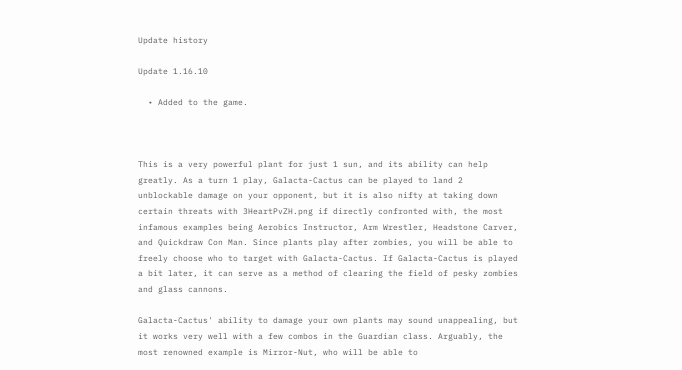Update history

Update 1.16.10

  • Added to the game.



This is a very powerful plant for just 1 sun, and its ability can help greatly. As a turn 1 play, Galacta-Cactus can be played to land 2 unblockable damage on your opponent, but it is also nifty at taking down certain threats with 3HeartPvZH.png if directly confronted with, the most infamous examples being Aerobics Instructor, Arm Wrestler, Headstone Carver, and Quickdraw Con Man. Since plants play after zombies, you will be able to freely choose who to target with Galacta-Cactus. If Galacta-Cactus is played a bit later, it can serve as a method of clearing the field of pesky zombies and glass cannons.

Galacta-Cactus' ability to damage your own plants may sound unappealing, but it works very well with a few combos in the Guardian class. Arguably, the most renowned example is Mirror-Nut, who will be able to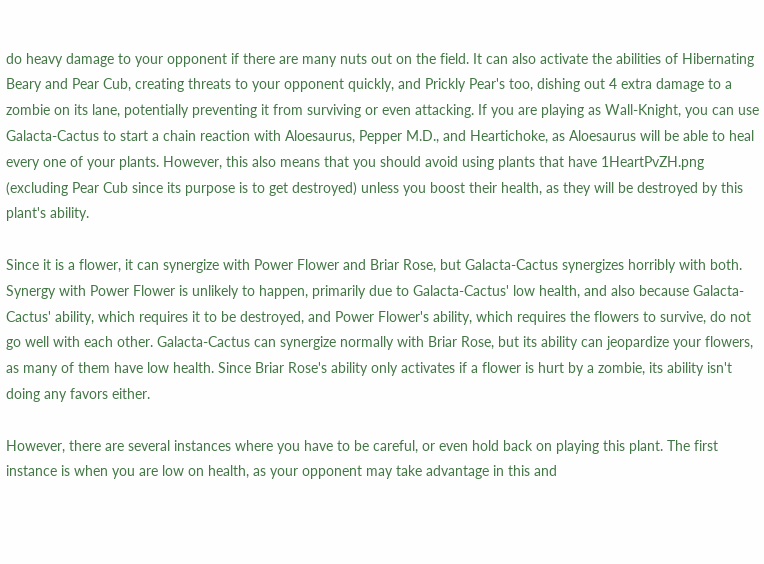do heavy damage to your opponent if there are many nuts out on the field. It can also activate the abilities of Hibernating Beary and Pear Cub, creating threats to your opponent quickly, and Prickly Pear's too, dishing out 4 extra damage to a zombie on its lane, potentially preventing it from surviving or even attacking. If you are playing as Wall-Knight, you can use Galacta-Cactus to start a chain reaction with Aloesaurus, Pepper M.D., and Heartichoke, as Aloesaurus will be able to heal every one of your plants. However, this also means that you should avoid using plants that have 1HeartPvZH.png (excluding Pear Cub since its purpose is to get destroyed) unless you boost their health, as they will be destroyed by this plant's ability.

Since it is a flower, it can synergize with Power Flower and Briar Rose, but Galacta-Cactus synergizes horribly with both. Synergy with Power Flower is unlikely to happen, primarily due to Galacta-Cactus' low health, and also because Galacta-Cactus' ability, which requires it to be destroyed, and Power Flower's ability, which requires the flowers to survive, do not go well with each other. Galacta-Cactus can synergize normally with Briar Rose, but its ability can jeopardize your flowers, as many of them have low health. Since Briar Rose's ability only activates if a flower is hurt by a zombie, its ability isn't doing any favors either.

However, there are several instances where you have to be careful, or even hold back on playing this plant. The first instance is when you are low on health, as your opponent may take advantage in this and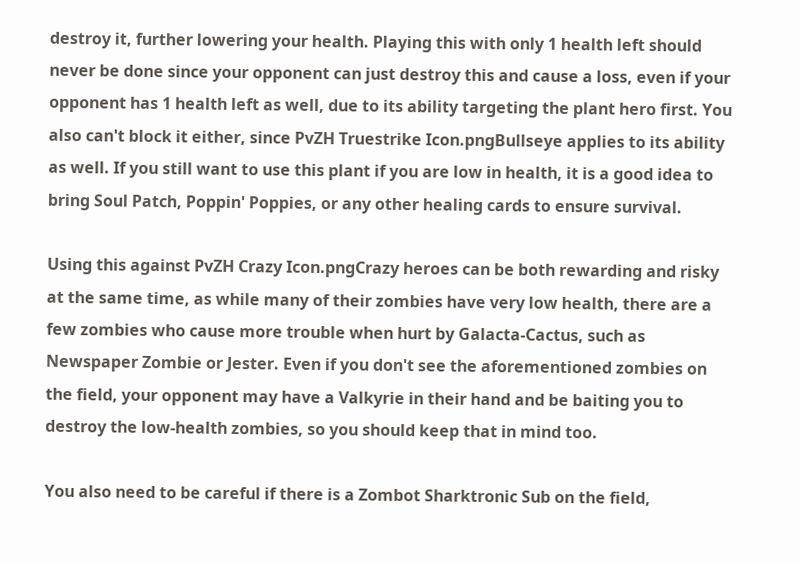destroy it, further lowering your health. Playing this with only 1 health left should never be done since your opponent can just destroy this and cause a loss, even if your opponent has 1 health left as well, due to its ability targeting the plant hero first. You also can't block it either, since PvZH Truestrike Icon.pngBullseye applies to its ability as well. If you still want to use this plant if you are low in health, it is a good idea to bring Soul Patch, Poppin' Poppies, or any other healing cards to ensure survival.

Using this against PvZH Crazy Icon.pngCrazy heroes can be both rewarding and risky at the same time, as while many of their zombies have very low health, there are a few zombies who cause more trouble when hurt by Galacta-Cactus, such as Newspaper Zombie or Jester. Even if you don't see the aforementioned zombies on the field, your opponent may have a Valkyrie in their hand and be baiting you to destroy the low-health zombies, so you should keep that in mind too.

You also need to be careful if there is a Zombot Sharktronic Sub on the field,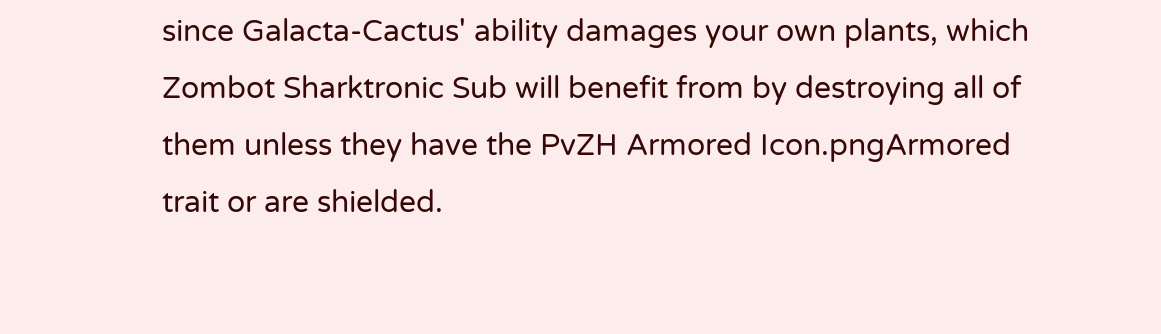since Galacta-Cactus' ability damages your own plants, which Zombot Sharktronic Sub will benefit from by destroying all of them unless they have the PvZH Armored Icon.pngArmored trait or are shielded.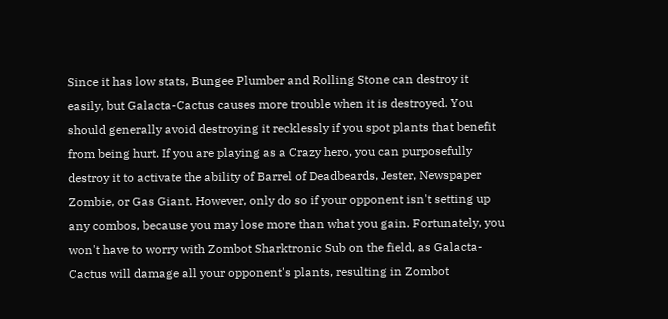Since it has low stats, Bungee Plumber and Rolling Stone can destroy it easily, but Galacta-Cactus causes more trouble when it is destroyed. You should generally avoid destroying it recklessly if you spot plants that benefit from being hurt. If you are playing as a Crazy hero, you can purposefully destroy it to activate the ability of Barrel of Deadbeards, Jester, Newspaper Zombie, or Gas Giant. However, only do so if your opponent isn't setting up any combos, because you may lose more than what you gain. Fortunately, you won't have to worry with Zombot Sharktronic Sub on the field, as Galacta-Cactus will damage all your opponent's plants, resulting in Zombot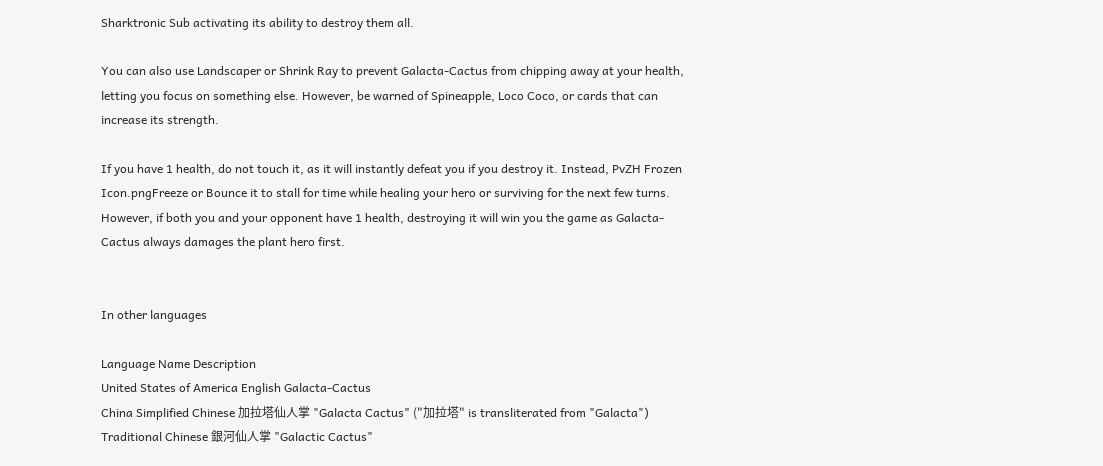Sharktronic Sub activating its ability to destroy them all.

You can also use Landscaper or Shrink Ray to prevent Galacta-Cactus from chipping away at your health, letting you focus on something else. However, be warned of Spineapple, Loco Coco, or cards that can increase its strength.

If you have 1 health, do not touch it, as it will instantly defeat you if you destroy it. Instead, PvZH Frozen Icon.pngFreeze or Bounce it to stall for time while healing your hero or surviving for the next few turns. However, if both you and your opponent have 1 health, destroying it will win you the game as Galacta-Cactus always damages the plant hero first.


In other languages

Language Name Description
United States of America English Galacta-Cactus
China Simplified Chinese 加拉塔仙人掌 "Galacta Cactus" ("加拉塔" is transliterated from "Galacta")
Traditional Chinese 銀河仙人掌 "Galactic Cactus"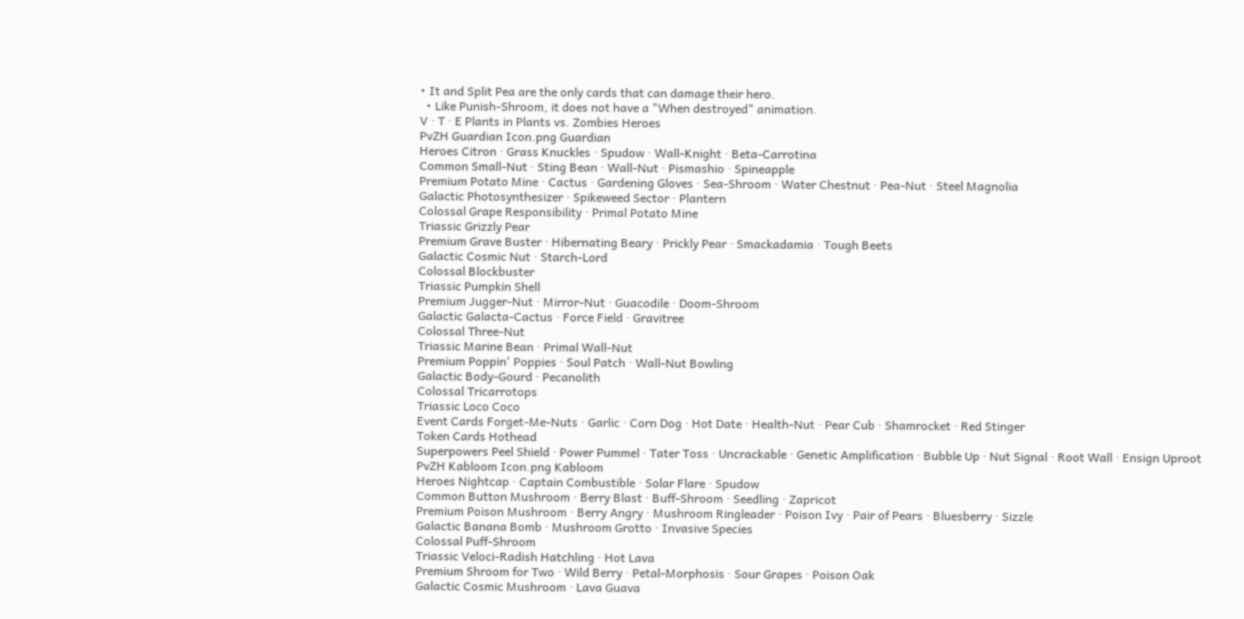• It and Split Pea are the only cards that can damage their hero.
  • Like Punish-Shroom, it does not have a "When destroyed" animation.
V · T · E Plants in Plants vs. Zombies Heroes
PvZH Guardian Icon.png Guardian
Heroes Citron · Grass Knuckles · Spudow · Wall-Knight · Beta-Carrotina
Common Small-Nut · Sting Bean · Wall-Nut · Pismashio · Spineapple
Premium Potato Mine · Cactus · Gardening Gloves · Sea-Shroom · Water Chestnut · Pea-Nut · Steel Magnolia
Galactic Photosynthesizer · Spikeweed Sector · Plantern
Colossal Grape Responsibility · Primal Potato Mine
Triassic Grizzly Pear
Premium Grave Buster · Hibernating Beary · Prickly Pear · Smackadamia · Tough Beets
Galactic Cosmic Nut · Starch-Lord
Colossal Blockbuster
Triassic Pumpkin Shell
Premium Jugger-Nut · Mirror-Nut · Guacodile · Doom-Shroom
Galactic Galacta-Cactus · Force Field · Gravitree
Colossal Three-Nut
Triassic Marine Bean · Primal Wall-Nut
Premium Poppin' Poppies · Soul Patch · Wall-Nut Bowling
Galactic Body-Gourd · Pecanolith
Colossal Tricarrotops
Triassic Loco Coco
Event Cards Forget-Me-Nuts · Garlic · Corn Dog · Hot Date · Health-Nut · Pear Cub · Shamrocket · Red Stinger
Token Cards Hothead
Superpowers Peel Shield · Power Pummel · Tater Toss · Uncrackable · Genetic Amplification · Bubble Up · Nut Signal · Root Wall · Ensign Uproot
PvZH Kabloom Icon.png Kabloom
Heroes Nightcap · Captain Combustible · Solar Flare · Spudow
Common Button Mushroom · Berry Blast · Buff-Shroom · Seedling · Zapricot
Premium Poison Mushroom · Berry Angry · Mushroom Ringleader · Poison Ivy · Pair of Pears · Bluesberry · Sizzle
Galactic Banana Bomb · Mushroom Grotto · Invasive Species
Colossal Puff-Shroom
Triassic Veloci-Radish Hatchling · Hot Lava
Premium Shroom for Two · Wild Berry · Petal-Morphosis · Sour Grapes · Poison Oak
Galactic Cosmic Mushroom · Lava Guava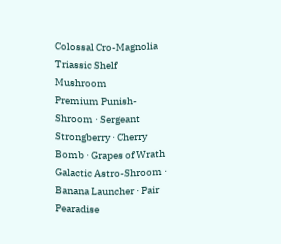Colossal Cro-Magnolia
Triassic Shelf Mushroom
Premium Punish-Shroom · Sergeant Strongberry · Cherry Bomb · Grapes of Wrath
Galactic Astro-Shroom · Banana Launcher · Pair Pearadise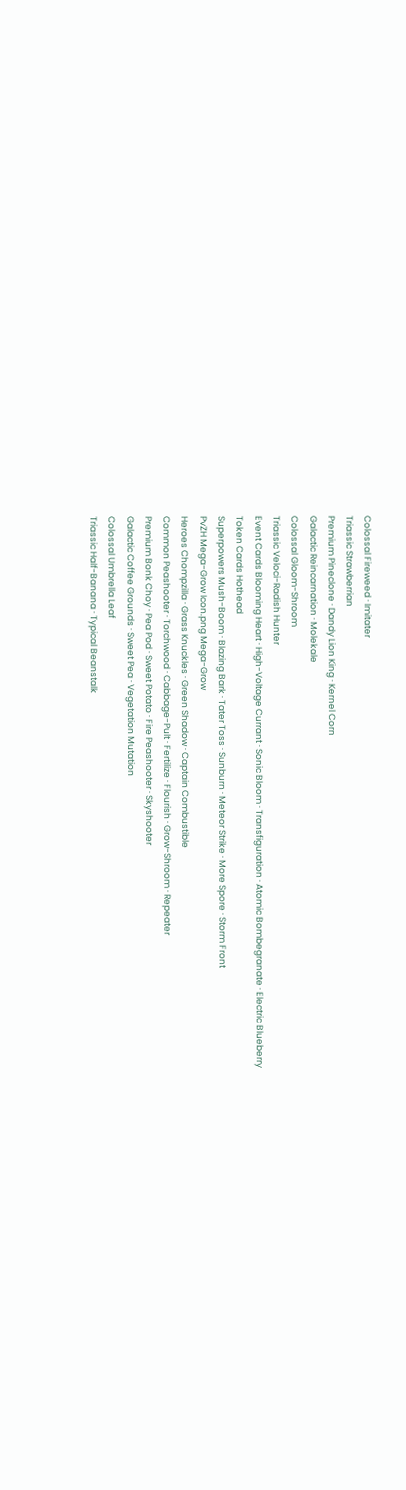Colossal Fireweed · Imitater
Triassic Strawberrian
Premium Pineclone · Dandy Lion King · Kernel Corn
Galactic Reincarnation · Molekale
Colossal Gloom-Shroom
Triassic Veloci-Radish Hunter
Event Cards Blooming Heart · High-Voltage Currant · Sonic Bloom · Transfiguration · Atomic Bombegranate · Electric Blueberry
Token Cards Hothead
Superpowers Mush-Boom · Blazing Bark · Tater Toss · Sunburn · Meteor Strike · More Spore · Storm Front
PvZH Mega-Grow Icon.png Mega-Grow
Heroes Chompzilla · Grass Knuckles · Green Shadow · Captain Combustible
Common Peashooter · Torchwood · Cabbage-Pult · Fertilize · Flourish · Grow-Shroom · Repeater
Premium Bonk Choy · Pea Pod · Sweet Potato · Fire Peashooter · Skyshooter
Galactic Coffee Grounds · Sweet Pea · Vegetation Mutation
Colossal Umbrella Leaf
Triassic Half-Banana · Typical Beanstalk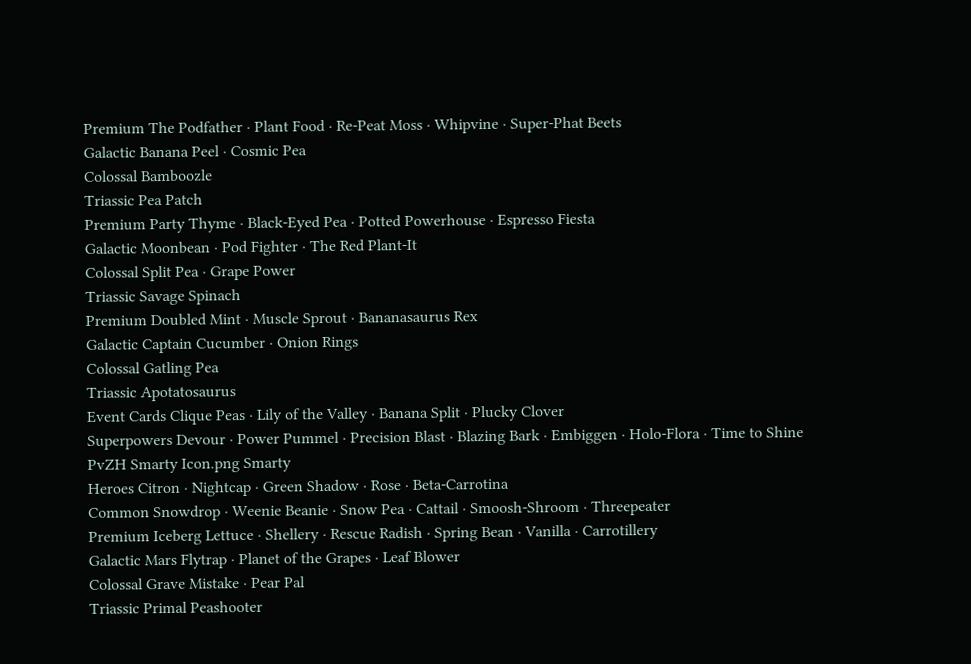Premium The Podfather · Plant Food · Re-Peat Moss · Whipvine · Super-Phat Beets
Galactic Banana Peel · Cosmic Pea
Colossal Bamboozle
Triassic Pea Patch
Premium Party Thyme · Black-Eyed Pea · Potted Powerhouse · Espresso Fiesta
Galactic Moonbean · Pod Fighter · The Red Plant-It
Colossal Split Pea · Grape Power
Triassic Savage Spinach
Premium Doubled Mint · Muscle Sprout · Bananasaurus Rex
Galactic Captain Cucumber · Onion Rings
Colossal Gatling Pea
Triassic Apotatosaurus
Event Cards Clique Peas · Lily of the Valley · Banana Split · Plucky Clover
Superpowers Devour · Power Pummel · Precision Blast · Blazing Bark · Embiggen · Holo-Flora · Time to Shine
PvZH Smarty Icon.png Smarty
Heroes Citron · Nightcap · Green Shadow · Rose · Beta-Carrotina
Common Snowdrop · Weenie Beanie · Snow Pea · Cattail · Smoosh-Shroom · Threepeater
Premium Iceberg Lettuce · Shellery · Rescue Radish · Spring Bean · Vanilla · Carrotillery
Galactic Mars Flytrap · Planet of the Grapes · Leaf Blower
Colossal Grave Mistake · Pear Pal
Triassic Primal Peashooter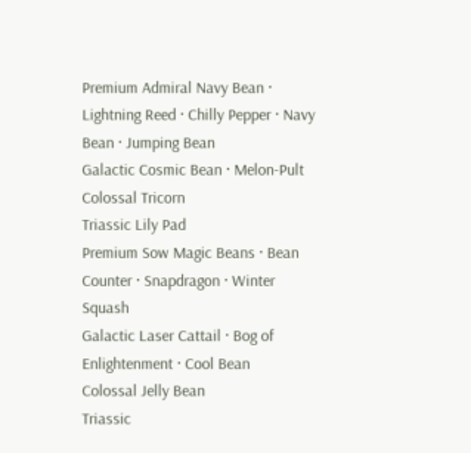Premium Admiral Navy Bean · Lightning Reed · Chilly Pepper · Navy Bean · Jumping Bean
Galactic Cosmic Bean · Melon-Pult
Colossal Tricorn
Triassic Lily Pad
Premium Sow Magic Beans · Bean Counter · Snapdragon · Winter Squash
Galactic Laser Cattail · Bog of Enlightenment · Cool Bean
Colossal Jelly Bean
Triassic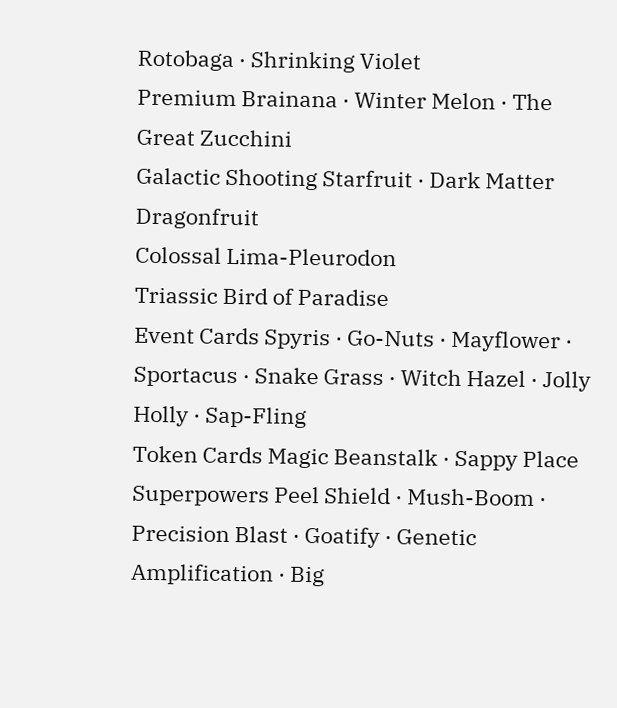Rotobaga · Shrinking Violet
Premium Brainana · Winter Melon · The Great Zucchini
Galactic Shooting Starfruit · Dark Matter Dragonfruit
Colossal Lima-Pleurodon
Triassic Bird of Paradise
Event Cards Spyris · Go-Nuts · Mayflower · Sportacus · Snake Grass · Witch Hazel · Jolly Holly · Sap-Fling
Token Cards Magic Beanstalk · Sappy Place
Superpowers Peel Shield · Mush-Boom · Precision Blast · Goatify · Genetic Amplification · Big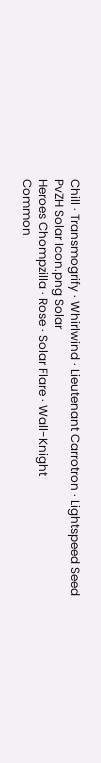Chill · Transmogrify · Whirlwind · Lieutenant Carrotron · Lightspeed Seed
PvZH Solar Icon.png Solar
Heroes Chompzilla · Rose · Solar Flare · Wall-Knight
Common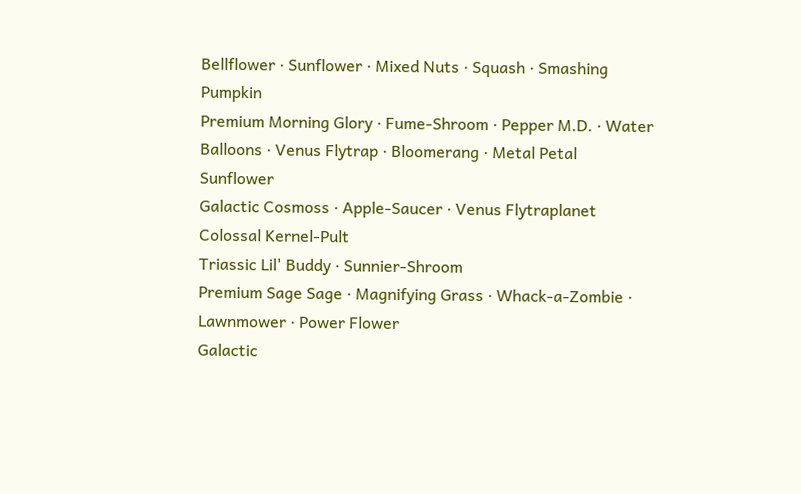Bellflower · Sunflower · Mixed Nuts · Squash · Smashing Pumpkin
Premium Morning Glory · Fume-Shroom · Pepper M.D. · Water Balloons · Venus Flytrap · Bloomerang · Metal Petal Sunflower
Galactic Cosmoss · Apple-Saucer · Venus Flytraplanet
Colossal Kernel-Pult
Triassic Lil' Buddy · Sunnier-Shroom
Premium Sage Sage · Magnifying Grass · Whack-a-Zombie · Lawnmower · Power Flower
Galactic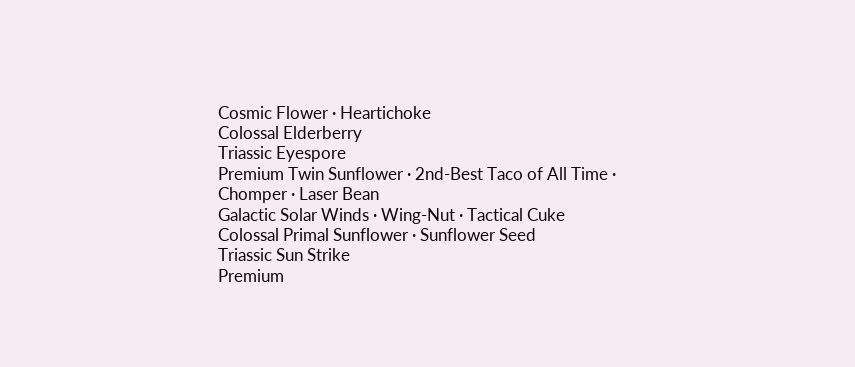Cosmic Flower · Heartichoke
Colossal Elderberry
Triassic Eyespore
Premium Twin Sunflower · 2nd-Best Taco of All Time · Chomper · Laser Bean
Galactic Solar Winds · Wing-Nut · Tactical Cuke
Colossal Primal Sunflower · Sunflower Seed
Triassic Sun Strike
Premium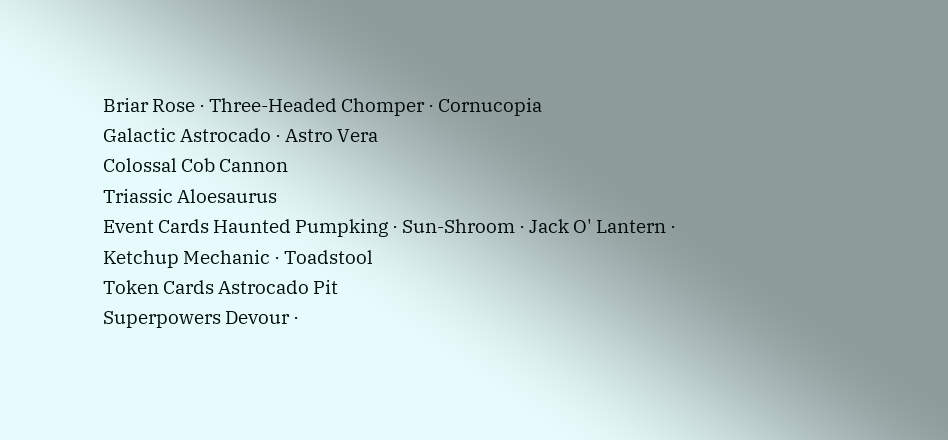Briar Rose · Three-Headed Chomper · Cornucopia
Galactic Astrocado · Astro Vera
Colossal Cob Cannon
Triassic Aloesaurus
Event Cards Haunted Pumpking · Sun-Shroom · Jack O' Lantern · Ketchup Mechanic · Toadstool
Token Cards Astrocado Pit
Superpowers Devour ·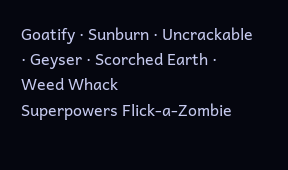Goatify · Sunburn · Uncrackable · Geyser · Scorched Earth · Weed Whack
Superpowers Flick-a-Zombie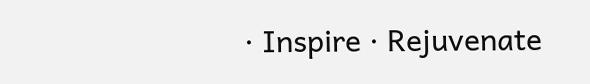· Inspire · Rejuvenate